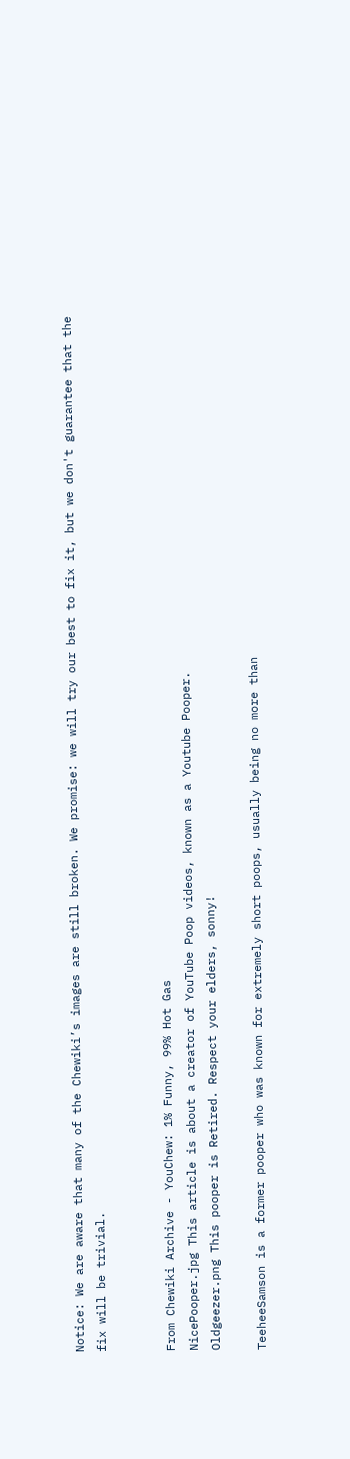Notice: We are aware that many of the Chewiki’s images are still broken. We promise: we will try our best to fix it, but we don't guarantee that the fix will be trivial.


From Chewiki Archive - YouChew: 1% Funny, 99% Hot Gas
NicePooper.jpg This article is about a creator of YouTube Poop videos, known as a Youtube Pooper.
Oldgeezer.png This pooper is Retired. Respect your elders, sonny!

TeeheeSamson is a former pooper who was known for extremely short poops, usually being no more than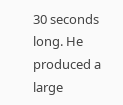30 seconds long. He produced a large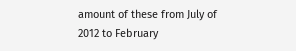amount of these from July of 2012 to February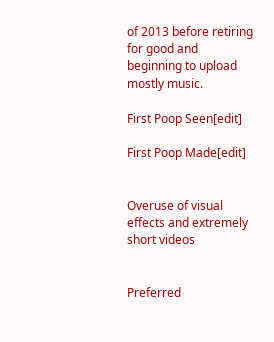of 2013 before retiring for good and beginning to upload mostly music.

First Poop Seen[edit]

First Poop Made[edit]


Overuse of visual effects and extremely short videos


Preferred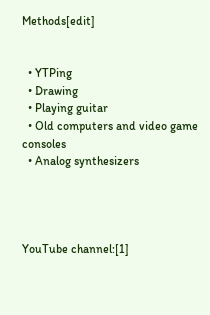Methods[edit]


  • YTPing
  • Drawing
  • Playing guitar
  • Old computers and video game consoles
  • Analog synthesizers




YouTube channel:[1]